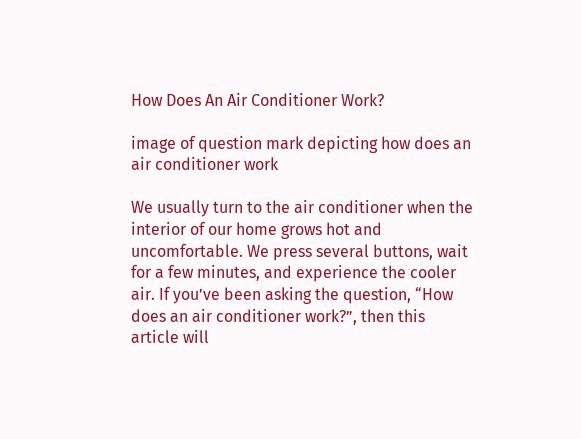How Does An Air Conditioner Work?

image of question mark depicting how does an air conditioner work

We usually turn to the air conditioner when the interior of our home grows hot and uncomfortable. We press several buttons, wait for a few minutes, and experience the cooler air. If you’ve been asking the question, “How does an air conditioner work?”, then this article will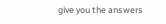give you the answers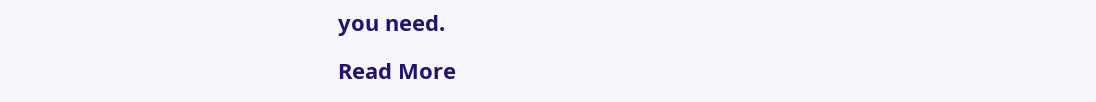you need.

Read More